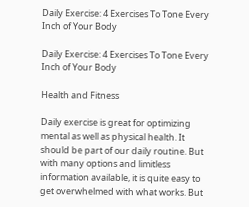Daily Exercise: 4 Exercises To Tone Every Inch of Your Body

Daily Exercise: 4 Exercises To Tone Every Inch of Your Body

Health and Fitness

Daily exercise is great for optimizing mental as well as physical health. It should be part of our daily routine. But with many options and limitless information available, it is quite easy to get overwhelmed with what works. But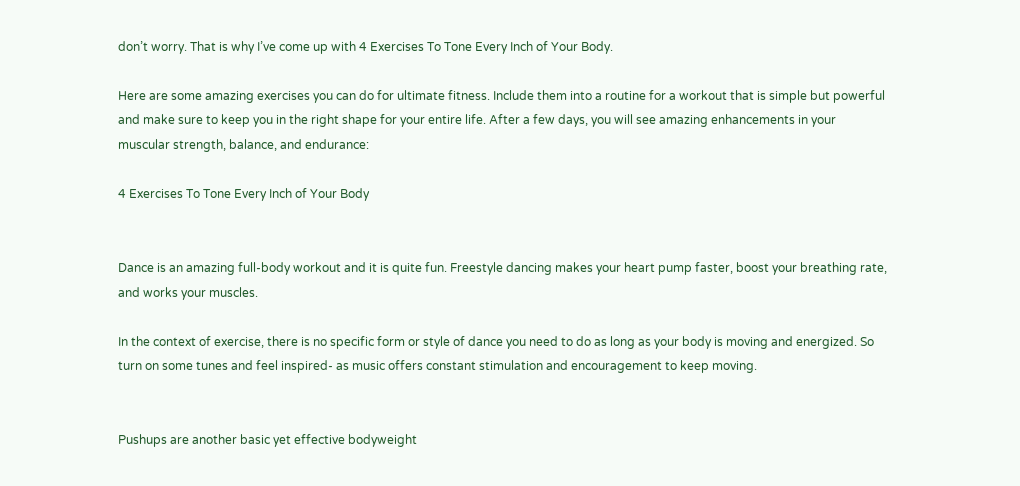don’t worry. That is why I’ve come up with 4 Exercises To Tone Every Inch of Your Body.

Here are some amazing exercises you can do for ultimate fitness. Include them into a routine for a workout that is simple but powerful and make sure to keep you in the right shape for your entire life. After a few days, you will see amazing enhancements in your muscular strength, balance, and endurance:

4 Exercises To Tone Every Inch of Your Body


Dance is an amazing full-body workout and it is quite fun. Freestyle dancing makes your heart pump faster, boost your breathing rate, and works your muscles.

In the context of exercise, there is no specific form or style of dance you need to do as long as your body is moving and energized. So turn on some tunes and feel inspired- as music offers constant stimulation and encouragement to keep moving.


Pushups are another basic yet effective bodyweight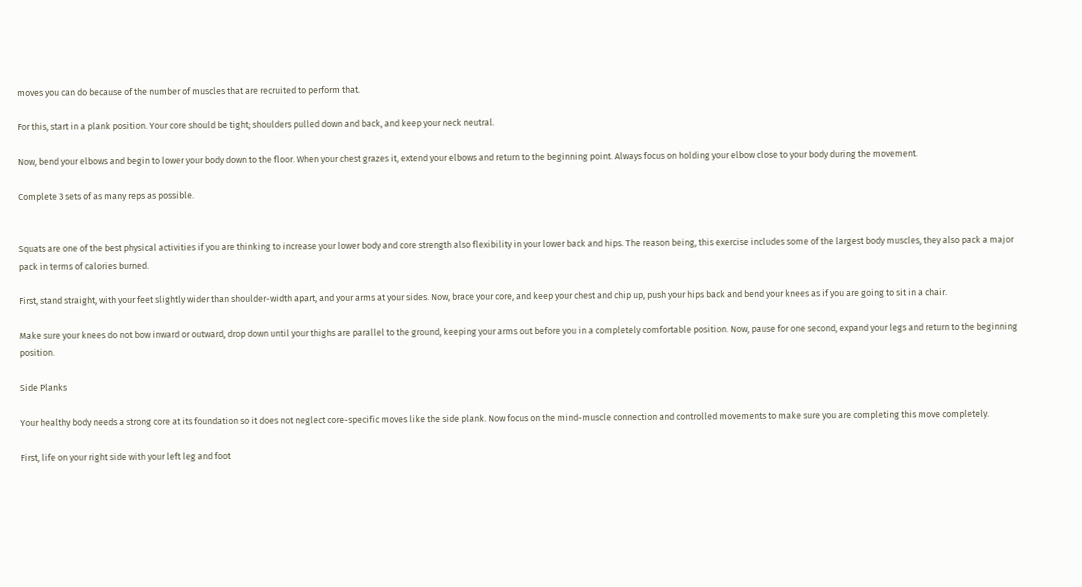moves you can do because of the number of muscles that are recruited to perform that.

For this, start in a plank position. Your core should be tight; shoulders pulled down and back, and keep your neck neutral.

Now, bend your elbows and begin to lower your body down to the floor. When your chest grazes it, extend your elbows and return to the beginning point. Always focus on holding your elbow close to your body during the movement.

Complete 3 sets of as many reps as possible.


Squats are one of the best physical activities if you are thinking to increase your lower body and core strength also flexibility in your lower back and hips. The reason being, this exercise includes some of the largest body muscles, they also pack a major pack in terms of calories burned.

First, stand straight, with your feet slightly wider than shoulder-width apart, and your arms at your sides. Now, brace your core, and keep your chest and chip up, push your hips back and bend your knees as if you are going to sit in a chair.

Make sure your knees do not bow inward or outward, drop down until your thighs are parallel to the ground, keeping your arms out before you in a completely comfortable position. Now, pause for one second, expand your legs and return to the beginning position.

Side Planks

Your healthy body needs a strong core at its foundation so it does not neglect core-specific moves like the side plank. Now focus on the mind-muscle connection and controlled movements to make sure you are completing this move completely.

First, life on your right side with your left leg and foot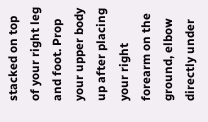stacked on top of your right leg and foot. Prop your upper body up after placing your right forearm on the ground, elbow directly under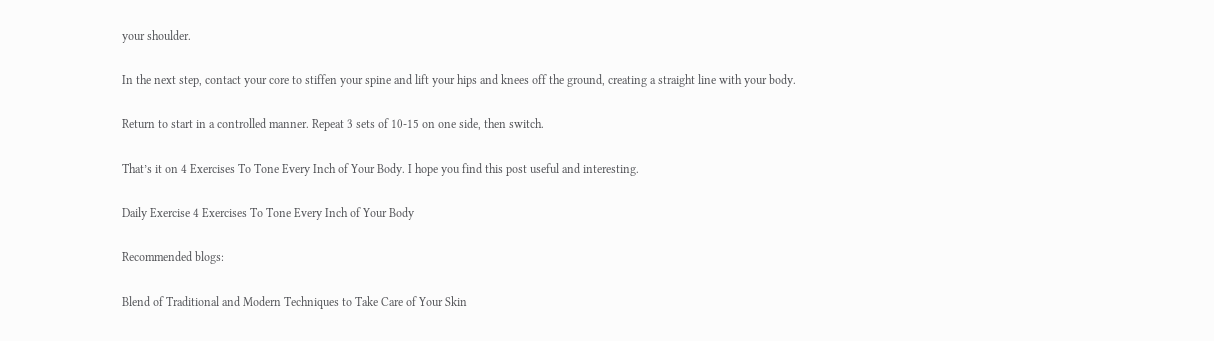your shoulder.

In the next step, contact your core to stiffen your spine and lift your hips and knees off the ground, creating a straight line with your body.

Return to start in a controlled manner. Repeat 3 sets of 10-15 on one side, then switch.

That’s it on 4 Exercises To Tone Every Inch of Your Body. I hope you find this post useful and interesting.

Daily Exercise 4 Exercises To Tone Every Inch of Your Body

Recommended blogs:

Blend of Traditional and Modern Techniques to Take Care of Your Skin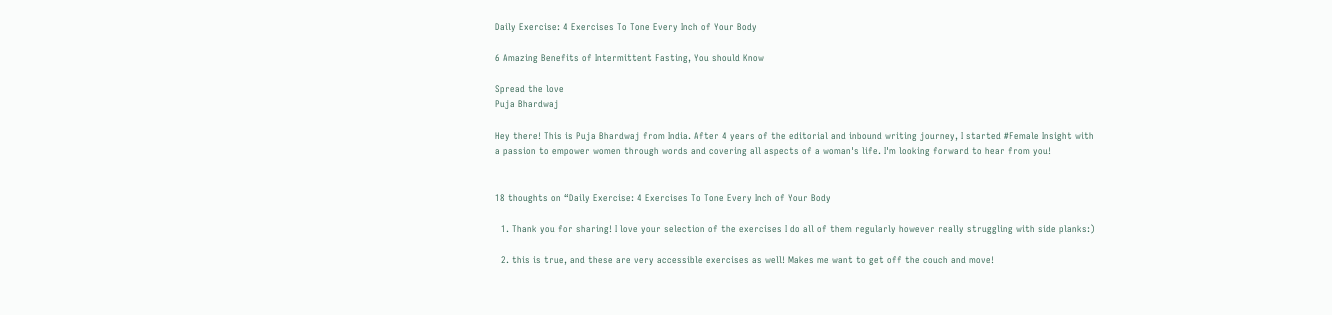Daily Exercise: 4 Exercises To Tone Every Inch of Your Body

6 Amazing Benefits of Intermittent Fasting, You should Know

Spread the love
Puja Bhardwaj

Hey there! This is Puja Bhardwaj from India. After 4 years of the editorial and inbound writing journey, I started #Female Insight with a passion to empower women through words and covering all aspects of a woman's life. I'm looking forward to hear from you!


18 thoughts on “Daily Exercise: 4 Exercises To Tone Every Inch of Your Body

  1. Thank you for sharing! I love your selection of the exercises I do all of them regularly however really struggling with side planks:)

  2. this is true, and these are very accessible exercises as well! Makes me want to get off the couch and move!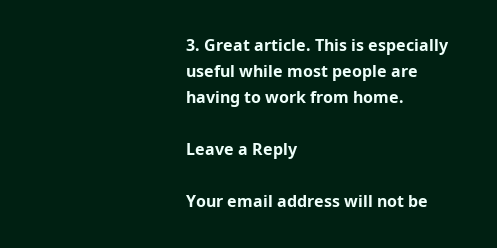3. Great article. This is especially useful while most people are having to work from home.

Leave a Reply

Your email address will not be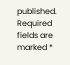published. Required fields are marked *